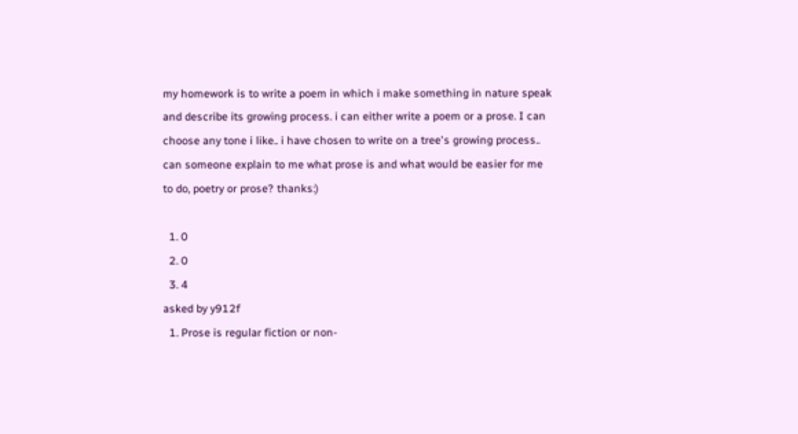my homework is to write a poem in which i make something in nature speak and describe its growing process. i can either write a poem or a prose. I can choose any tone i like.. i have chosen to write on a tree's growing process..
can someone explain to me what prose is and what would be easier for me to do, poetry or prose? thanks:)

  1. 0
  2. 0
  3. 4
asked by y912f
  1. Prose is regular fiction or non-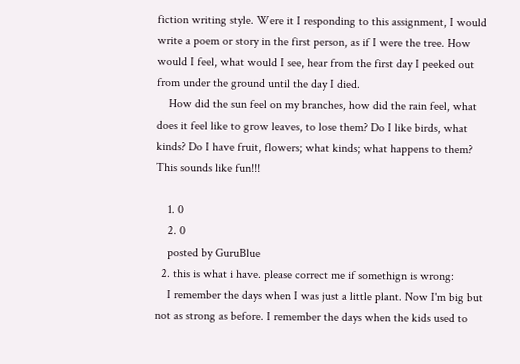fiction writing style. Were it I responding to this assignment, I would write a poem or story in the first person, as if I were the tree. How would I feel, what would I see, hear from the first day I peeked out from under the ground until the day I died.
    How did the sun feel on my branches, how did the rain feel, what does it feel like to grow leaves, to lose them? Do I like birds, what kinds? Do I have fruit, flowers; what kinds; what happens to them? This sounds like fun!!!

    1. 0
    2. 0
    posted by GuruBlue
  2. this is what i have. please correct me if somethign is wrong:
    I remember the days when I was just a little plant. Now I'm big but not as strong as before. I remember the days when the kids used to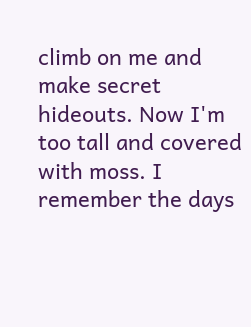climb on me and make secret hideouts. Now I'm too tall and covered with moss. I remember the days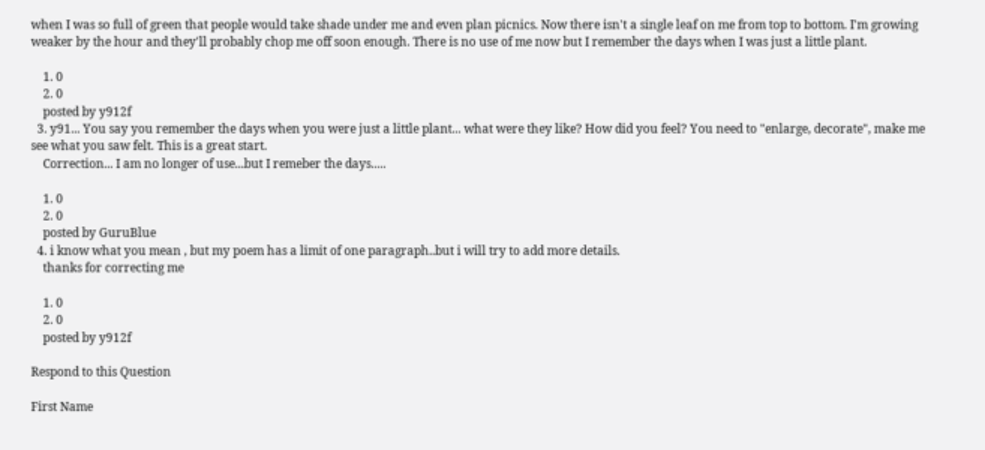when I was so full of green that people would take shade under me and even plan picnics. Now there isn't a single leaf on me from top to bottom. I'm growing weaker by the hour and they'll probably chop me off soon enough. There is no use of me now but I remember the days when I was just a little plant.

    1. 0
    2. 0
    posted by y912f
  3. y91... You say you remember the days when you were just a little plant... what were they like? How did you feel? You need to "enlarge, decorate", make me see what you saw felt. This is a great start.
    Correction... I am no longer of use...but I remeber the days.....

    1. 0
    2. 0
    posted by GuruBlue
  4. i know what you mean , but my poem has a limit of one paragraph..but i will try to add more details.
    thanks for correcting me

    1. 0
    2. 0
    posted by y912f

Respond to this Question

First Name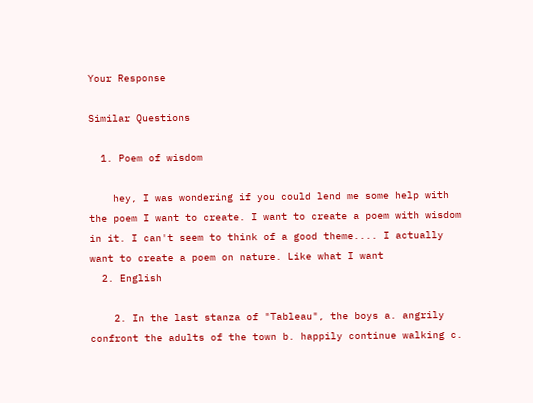Your Response

Similar Questions

  1. Poem of wisdom

    hey, I was wondering if you could lend me some help with the poem I want to create. I want to create a poem with wisdom in it. I can't seem to think of a good theme.... I actually want to create a poem on nature. Like what I want
  2. English

    2. In the last stanza of "Tableau", the boys a. angrily confront the adults of the town b. happily continue walking c.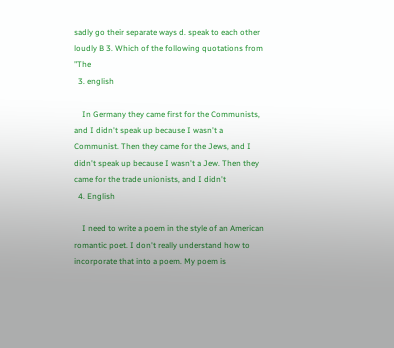sadly go their separate ways d. speak to each other loudly B 3. Which of the following quotations from "The
  3. english

    In Germany they came first for the Communists, and I didn't speak up because I wasn't a Communist. Then they came for the Jews, and I didn't speak up because I wasn't a Jew. Then they came for the trade unionists, and I didn't
  4. English

    I need to write a poem in the style of an American romantic poet. I don't really understand how to incorporate that into a poem. My poem is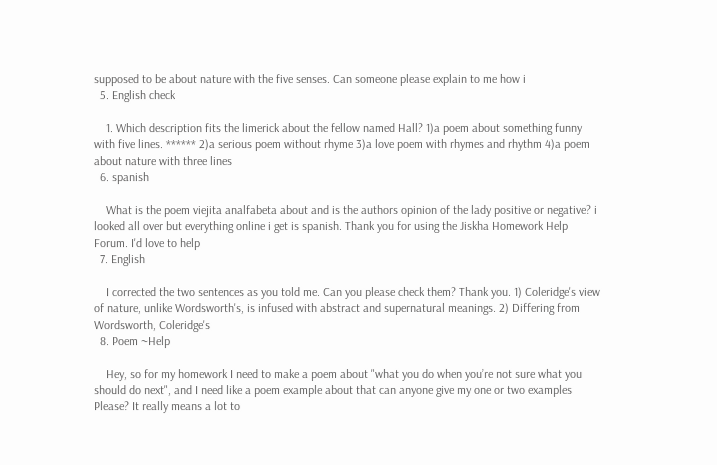supposed to be about nature with the five senses. Can someone please explain to me how i
  5. English check

    1. Which description fits the limerick about the fellow named Hall? 1)a poem about something funny with five lines. ****** 2)a serious poem without rhyme 3)a love poem with rhymes and rhythm 4)a poem about nature with three lines
  6. spanish

    What is the poem viejita analfabeta about and is the authors opinion of the lady positive or negative? i looked all over but everything online i get is spanish. Thank you for using the Jiskha Homework Help Forum. I'd love to help
  7. English

    I corrected the two sentences as you told me. Can you please check them? Thank you. 1) Coleridge's view of nature, unlike Wordsworth's, is infused with abstract and supernatural meanings. 2) Differing from Wordsworth, Coleridge's
  8. Poem ~Help

    Hey, so for my homework I need to make a poem about "what you do when you’re not sure what you should do next", and I need like a poem example about that can anyone give my one or two examples Please? It really means a lot to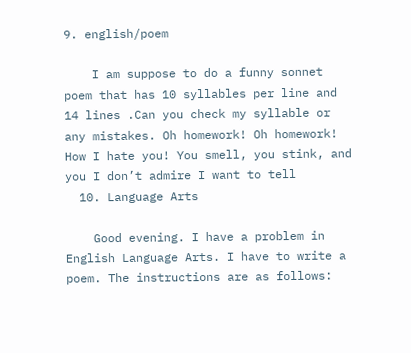9. english/poem

    I am suppose to do a funny sonnet poem that has 10 syllables per line and 14 lines .Can you check my syllable or any mistakes. Oh homework! Oh homework! How I hate you! You smell, you stink, and you I don’t admire I want to tell
  10. Language Arts

    Good evening. I have a problem in English Language Arts. I have to write a poem. The instructions are as follows: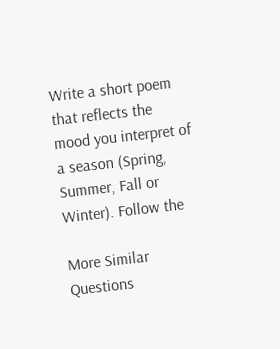Write a short poem that reflects the mood you interpret of a season (Spring, Summer, Fall or Winter). Follow the

More Similar Questions